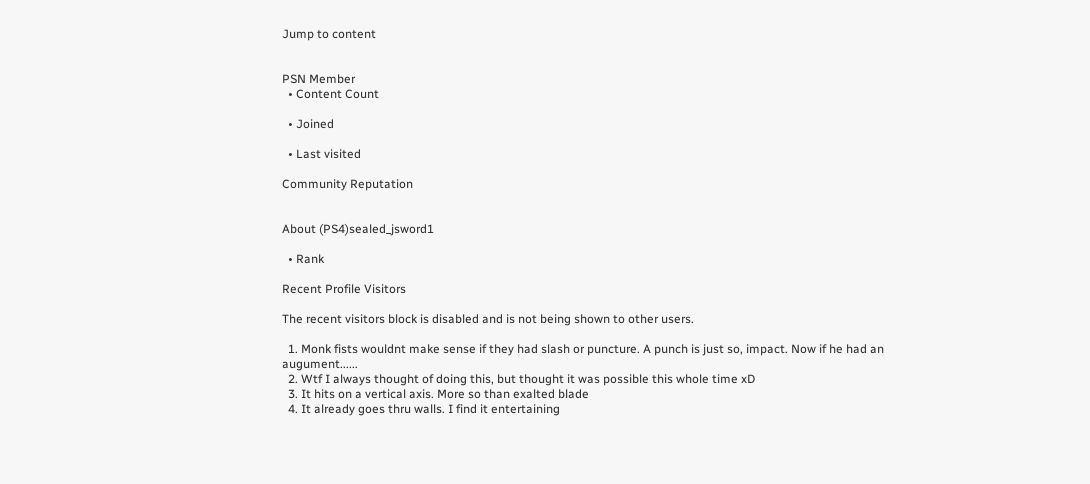Jump to content


PSN Member
  • Content Count

  • Joined

  • Last visited

Community Reputation


About (PS4)sealed_jsword1

  • Rank

Recent Profile Visitors

The recent visitors block is disabled and is not being shown to other users.

  1. Monk fists wouldnt make sense if they had slash or puncture. A punch is just so, impact. Now if he had an augument......
  2. Wtf I always thought of doing this, but thought it was possible this whole time xD
  3. It hits on a vertical axis. More so than exalted blade
  4. It already goes thru walls. I find it entertaining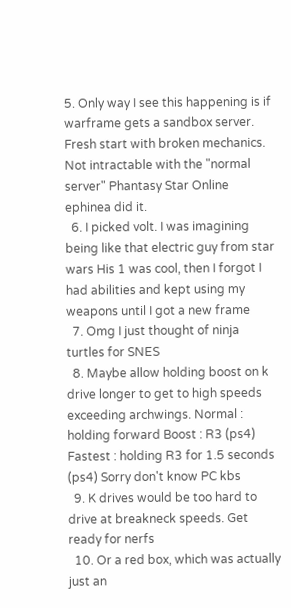5. Only way I see this happening is if warframe gets a sandbox server. Fresh start with broken mechanics. Not intractable with the "normal server" Phantasy Star Online ephinea did it.
  6. I picked volt. I was imagining being like that electric guy from star wars His 1 was cool, then I forgot I had abilities and kept using my weapons until I got a new frame
  7. Omg I just thought of ninja turtles for SNES
  8. Maybe allow holding boost on k drive longer to get to high speeds exceeding archwings. Normal : holding forward Boost : R3 (ps4) Fastest : holding R3 for 1.5 seconds (ps4) Sorry don't know PC kbs
  9. K drives would be too hard to drive at breakneck speeds. Get ready for nerfs
  10. Or a red box, which was actually just an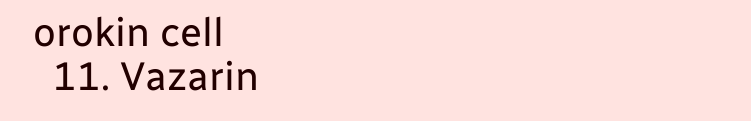orokin cell
  11. Vazarin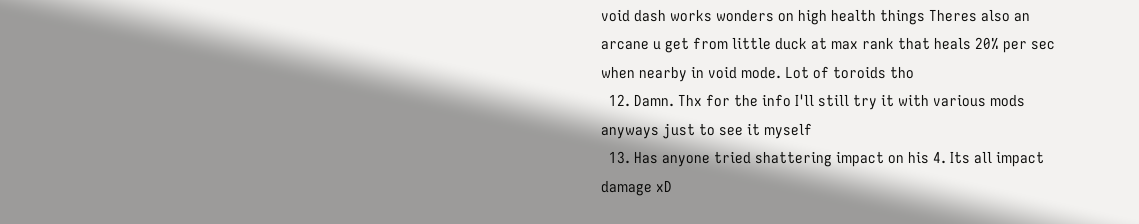void dash works wonders on high health things Theres also an arcane u get from little duck at max rank that heals 20% per sec when nearby in void mode. Lot of toroids tho
  12. Damn. Thx for the info I'll still try it with various mods anyways just to see it myself
  13. Has anyone tried shattering impact on his 4. Its all impact damage xD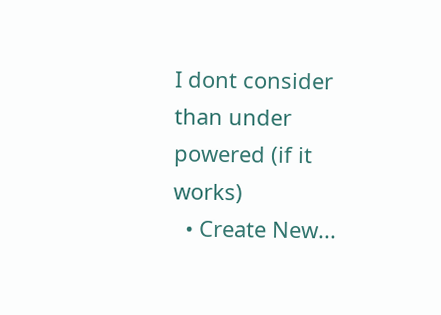I dont consider than under powered (if it works)
  • Create New...